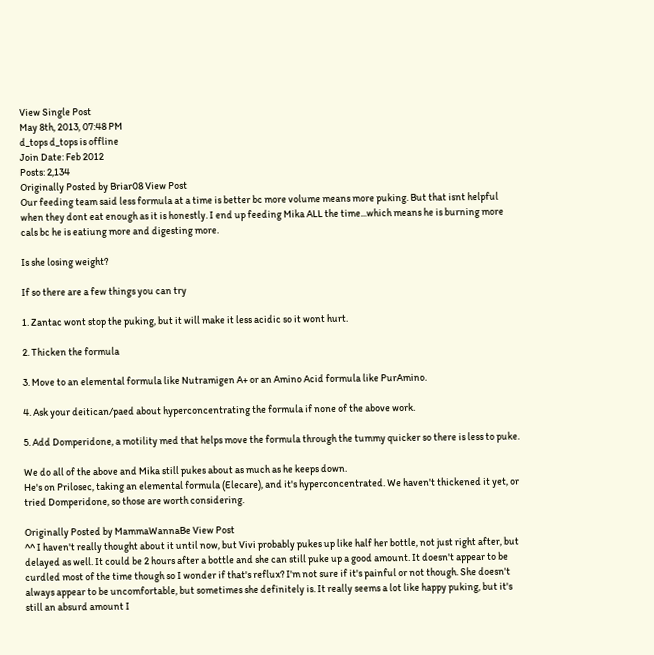View Single Post
May 8th, 2013, 07:48 PM
d_tops d_tops is offline
Join Date: Feb 2012
Posts: 2,134
Originally Posted by Briar08 View Post
Our feeding team said less formula at a time is better bc more volume means more puking. But that isnt helpful when they dont eat enough as it is honestly. I end up feeding Mika ALL the time...which means he is burning more cals bc he is eatiung more and digesting more.

Is she losing weight?

If so there are a few things you can try

1. Zantac wont stop the puking, but it will make it less acidic so it wont hurt.

2. Thicken the formula

3. Move to an elemental formula like Nutramigen A+ or an Amino Acid formula like PurAmino.

4. Ask your deitican/paed about hyperconcentrating the formula if none of the above work.

5. Add Domperidone, a motility med that helps move the formula through the tummy quicker so there is less to puke.

We do all of the above and Mika still pukes about as much as he keeps down.
He's on Prilosec, taking an elemental formula (Elecare), and it's hyperconcentrated. We haven't thickened it yet, or tried Domperidone, so those are worth considering.

Originally Posted by MammaWannaBe View Post
^^ I haven't really thought about it until now, but Vivi probably pukes up like half her bottle, not just right after, but delayed as well. It could be 2 hours after a bottle and she can still puke up a good amount. It doesn't appear to be curdled most of the time though so I wonder if that's reflux? I'm not sure if it's painful or not though. She doesn't always appear to be uncomfortable, but sometimes she definitely is. It really seems a lot like happy puking, but it's still an absurd amount I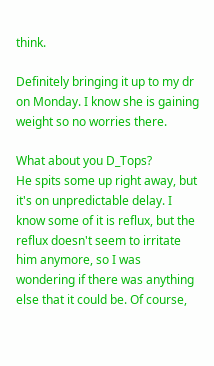think.

Definitely bringing it up to my dr on Monday. I know she is gaining weight so no worries there.

What about you D_Tops?
He spits some up right away, but it's on unpredictable delay. I know some of it is reflux, but the reflux doesn't seem to irritate him anymore, so I was wondering if there was anything else that it could be. Of course,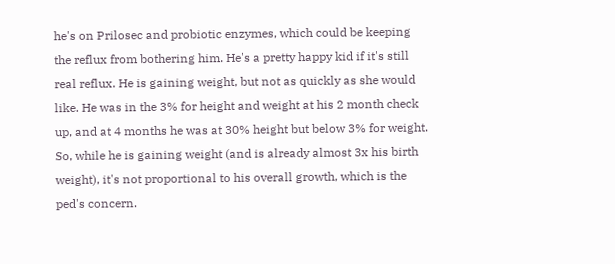he's on Prilosec and probiotic enzymes, which could be keeping the reflux from bothering him. He's a pretty happy kid if it's still real reflux. He is gaining weight, but not as quickly as she would like. He was in the 3% for height and weight at his 2 month check up, and at 4 months he was at 30% height but below 3% for weight. So, while he is gaining weight (and is already almost 3x his birth weight), it's not proportional to his overall growth, which is the ped's concern.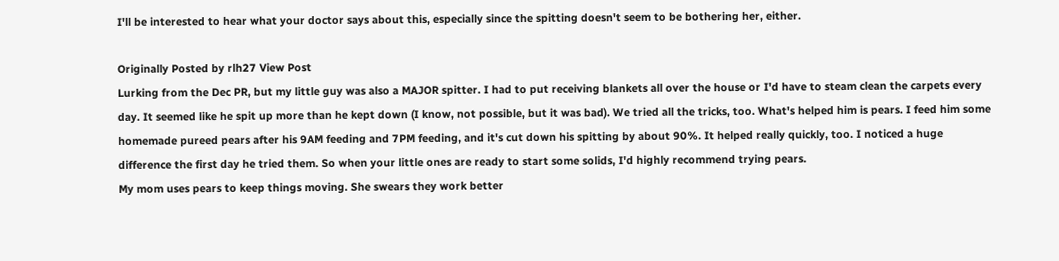I'll be interested to hear what your doctor says about this, especially since the spitting doesn't seem to be bothering her, either.

Originally Posted by rlh27 View Post
Lurking from the Dec PR, but my little guy was also a MAJOR spitter. I had to put receiving blankets all over the house or I'd have to steam clean the carpets every day. It seemed like he spit up more than he kept down (I know, not possible, but it was bad). We tried all the tricks, too. What's helped him is pears. I feed him some homemade pureed pears after his 9AM feeding and 7PM feeding, and it's cut down his spitting by about 90%. It helped really quickly, too. I noticed a huge difference the first day he tried them. So when your little ones are ready to start some solids, I'd highly recommend trying pears.
My mom uses pears to keep things moving. She swears they work better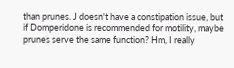than prunes. J doesn't have a constipation issue, but if Domperidone is recommended for motility, maybe prunes serve the same function? Hm, I really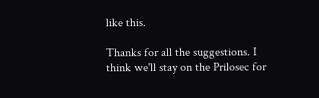like this.

Thanks for all the suggestions. I think we'll stay on the Prilosec for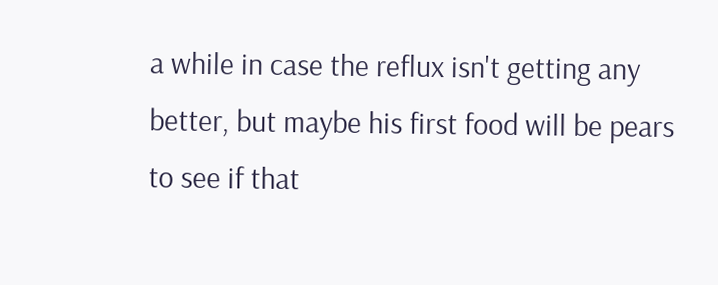a while in case the reflux isn't getting any better, but maybe his first food will be pears to see if that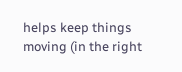helps keep things moving (in the right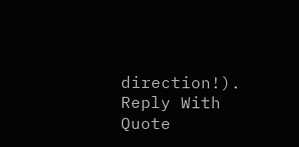direction!).
Reply With Quote